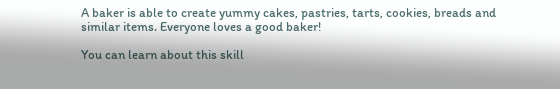A baker is able to create yummy cakes, pastries, tarts, cookies, breads and similar items. Everyone loves a good baker!

You can learn about this skill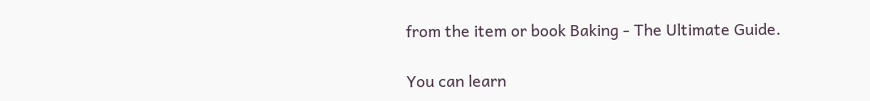from the item or book Baking - The Ultimate Guide.

You can learn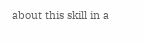about this skill in a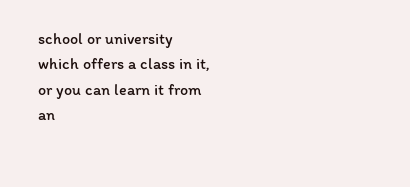school or university which offers a class in it, or you can learn it from an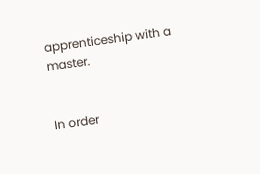apprenticeship with a master.


In order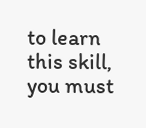to learn this skill, you must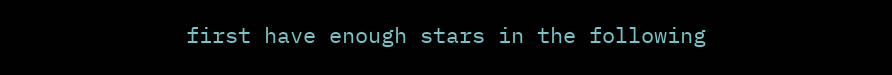first have enough stars in the following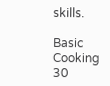skills.

Basic Cooking 30